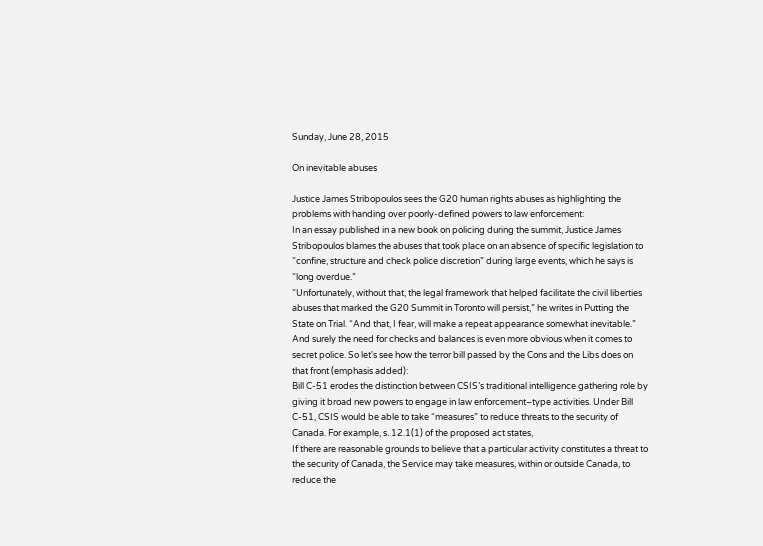Sunday, June 28, 2015

On inevitable abuses

Justice James Stribopoulos sees the G20 human rights abuses as highlighting the problems with handing over poorly-defined powers to law enforcement:
In an essay published in a new book on policing during the summit, Justice James Stribopoulos blames the abuses that took place on an absence of specific legislation to “confine, structure and check police discretion” during large events, which he says is “long overdue.”
“Unfortunately, without that, the legal framework that helped facilitate the civil liberties abuses that marked the G20 Summit in Toronto will persist,” he writes in Putting the State on Trial. “And that, I fear, will make a repeat appearance somewhat inevitable.”
And surely the need for checks and balances is even more obvious when it comes to secret police. So let's see how the terror bill passed by the Cons and the Libs does on that front (emphasis added):
Bill C-51 erodes the distinction between CSIS’s traditional intelligence gathering role by giving it broad new powers to engage in law enforcement–type activities. Under Bill C-51, CSIS would be able to take “measures” to reduce threats to the security of Canada. For example, s. 12.1(1) of the proposed act states,
If there are reasonable grounds to believe that a particular activity constitutes a threat to the security of Canada, the Service may take measures, within or outside Canada, to reduce the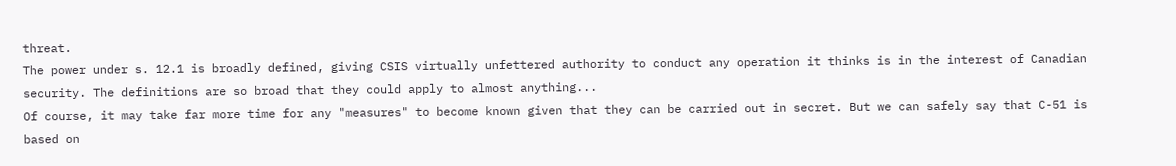threat.
The power under s. 12.1 is broadly defined, giving CSIS virtually unfettered authority to conduct any operation it thinks is in the interest of Canadian security. The definitions are so broad that they could apply to almost anything...
Of course, it may take far more time for any "measures" to become known given that they can be carried out in secret. But we can safely say that C-51 is based on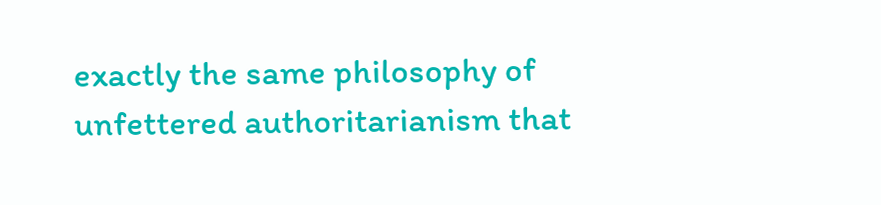exactly the same philosophy of unfettered authoritarianism that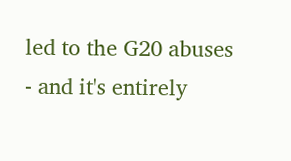led to the G20 abuses - and it's entirely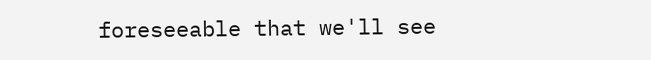foreseeable that we'll see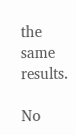the same results.

No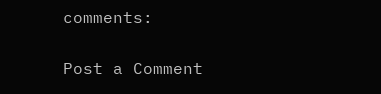comments:

Post a Comment